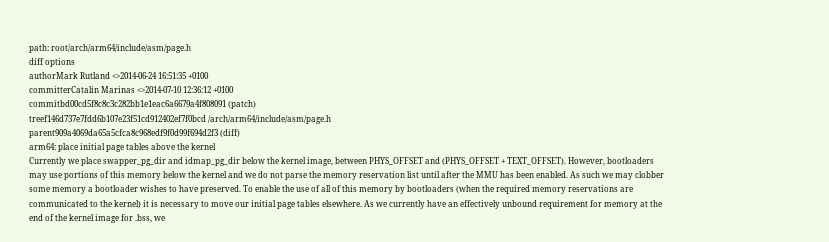path: root/arch/arm64/include/asm/page.h
diff options
authorMark Rutland <>2014-06-24 16:51:35 +0100
committerCatalin Marinas <>2014-07-10 12:36:12 +0100
commitbd00cd5f8c8c3c282bb1e1eac6a6679a4f808091 (patch)
treef146d737e7fdd6b107e23f51cd912402ef7f0bcd /arch/arm64/include/asm/page.h
parent909a4069da65a5cfca8c968edf9f0d99f694d2f3 (diff)
arm64: place initial page tables above the kernel
Currently we place swapper_pg_dir and idmap_pg_dir below the kernel image, between PHYS_OFFSET and (PHYS_OFFSET + TEXT_OFFSET). However, bootloaders may use portions of this memory below the kernel and we do not parse the memory reservation list until after the MMU has been enabled. As such we may clobber some memory a bootloader wishes to have preserved. To enable the use of all of this memory by bootloaders (when the required memory reservations are communicated to the kernel) it is necessary to move our initial page tables elsewhere. As we currently have an effectively unbound requirement for memory at the end of the kernel image for .bss, we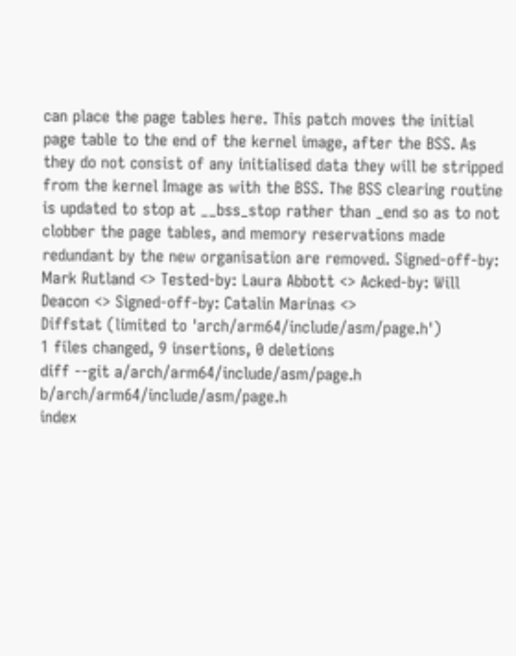can place the page tables here. This patch moves the initial page table to the end of the kernel image, after the BSS. As they do not consist of any initialised data they will be stripped from the kernel Image as with the BSS. The BSS clearing routine is updated to stop at __bss_stop rather than _end so as to not clobber the page tables, and memory reservations made redundant by the new organisation are removed. Signed-off-by: Mark Rutland <> Tested-by: Laura Abbott <> Acked-by: Will Deacon <> Signed-off-by: Catalin Marinas <>
Diffstat (limited to 'arch/arm64/include/asm/page.h')
1 files changed, 9 insertions, 0 deletions
diff --git a/arch/arm64/include/asm/page.h b/arch/arm64/include/asm/page.h
index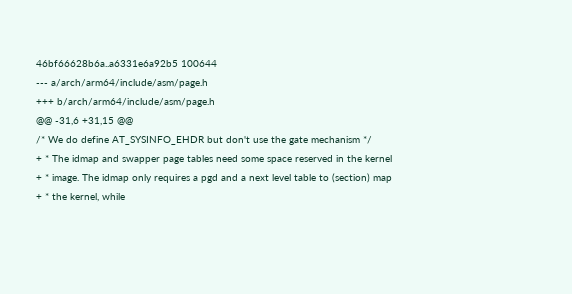46bf66628b6a..a6331e6a92b5 100644
--- a/arch/arm64/include/asm/page.h
+++ b/arch/arm64/include/asm/page.h
@@ -31,6 +31,15 @@
/* We do define AT_SYSINFO_EHDR but don't use the gate mechanism */
+ * The idmap and swapper page tables need some space reserved in the kernel
+ * image. The idmap only requires a pgd and a next level table to (section) map
+ * the kernel, while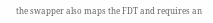the swapper also maps the FDT and requires an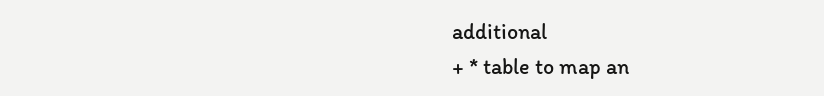additional
+ * table to map an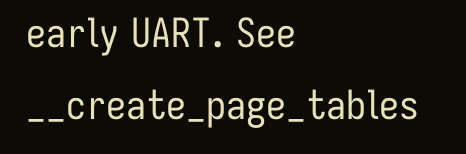early UART. See __create_page_tables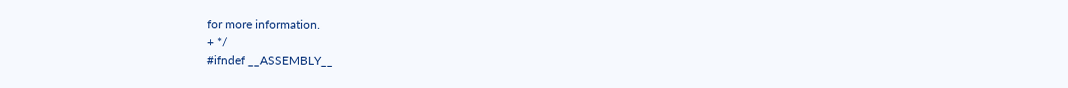for more information.
+ */
#ifndef __ASSEMBLY__